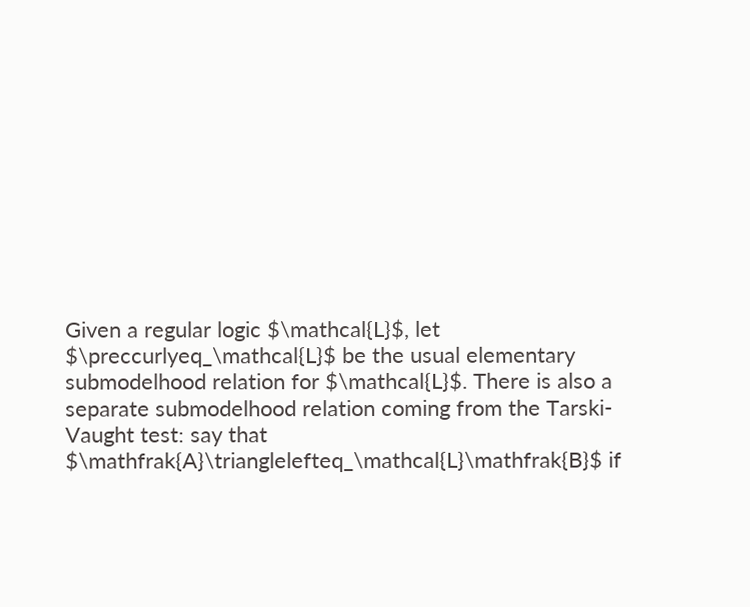Given a regular logic $\mathcal{L}$, let $\preccurlyeq_\mathcal{L}$ be the usual elementary submodelhood relation for $\mathcal{L}$. There is also a separate submodelhood relation coming from the Tarski-Vaught test: say that $\mathfrak{A}\trianglelefteq_\mathcal{L}\mathfrak{B}$ if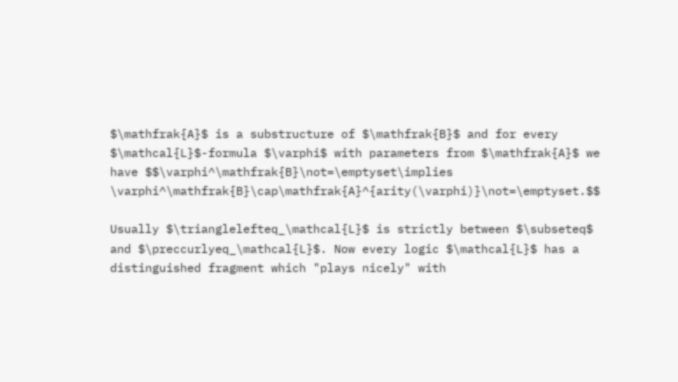$\mathfrak{A}$ is a substructure of $\mathfrak{B}$ and for every $\mathcal{L}$-formula $\varphi$ with parameters from $\mathfrak{A}$ we have $$\varphi^\mathfrak{B}\not=\emptyset\implies \varphi^\mathfrak{B}\cap\mathfrak{A}^{arity(\varphi)}\not=\emptyset.$$

Usually $\trianglelefteq_\mathcal{L}$ is strictly between $\subseteq$ and $\preccurlyeq_\mathcal{L}$. Now every logic $\mathcal{L}$ has a distinguished fragment which "plays nicely" with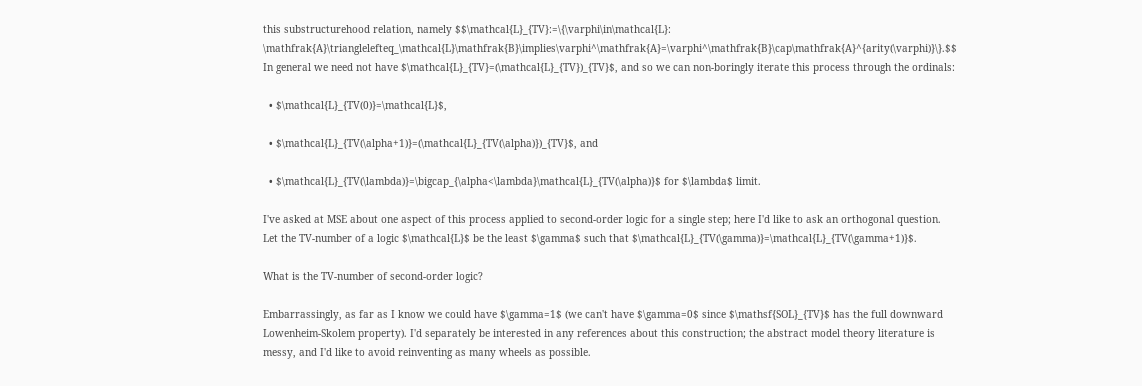this substructurehood relation, namely $$\mathcal{L}_{TV}:=\{\varphi\in\mathcal{L}: \mathfrak{A}\trianglelefteq_\mathcal{L}\mathfrak{B}\implies\varphi^\mathfrak{A}=\varphi^\mathfrak{B}\cap\mathfrak{A}^{arity(\varphi)}\}.$$ In general we need not have $\mathcal{L}_{TV}=(\mathcal{L}_{TV})_{TV}$, and so we can non-boringly iterate this process through the ordinals:

  • $\mathcal{L}_{TV(0)}=\mathcal{L}$,

  • $\mathcal{L}_{TV(\alpha+1)}=(\mathcal{L}_{TV(\alpha)})_{TV}$, and

  • $\mathcal{L}_{TV(\lambda)}=\bigcap_{\alpha<\lambda}\mathcal{L}_{TV(\alpha)}$ for $\lambda$ limit.

I've asked at MSE about one aspect of this process applied to second-order logic for a single step; here I'd like to ask an orthogonal question. Let the TV-number of a logic $\mathcal{L}$ be the least $\gamma$ such that $\mathcal{L}_{TV(\gamma)}=\mathcal{L}_{TV(\gamma+1)}$.

What is the TV-number of second-order logic?

Embarrassingly, as far as I know we could have $\gamma=1$ (we can't have $\gamma=0$ since $\mathsf{SOL}_{TV}$ has the full downward Lowenheim-Skolem property). I'd separately be interested in any references about this construction; the abstract model theory literature is messy, and I'd like to avoid reinventing as many wheels as possible.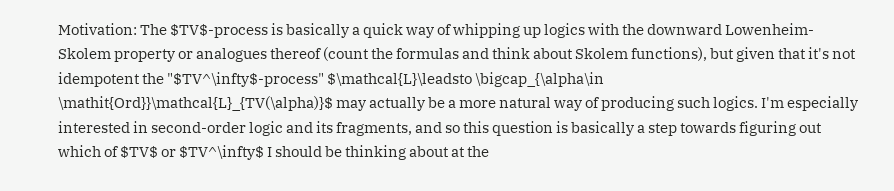Motivation: The $TV$-process is basically a quick way of whipping up logics with the downward Lowenheim-Skolem property or analogues thereof (count the formulas and think about Skolem functions), but given that it's not idempotent the "$TV^\infty$-process" $\mathcal{L}\leadsto \bigcap_{\alpha\in \mathit{Ord}}\mathcal{L}_{TV(\alpha)}$ may actually be a more natural way of producing such logics. I'm especially interested in second-order logic and its fragments, and so this question is basically a step towards figuring out which of $TV$ or $TV^\infty$ I should be thinking about at the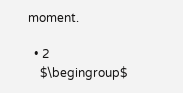moment.

  • 2
    $\begingroup$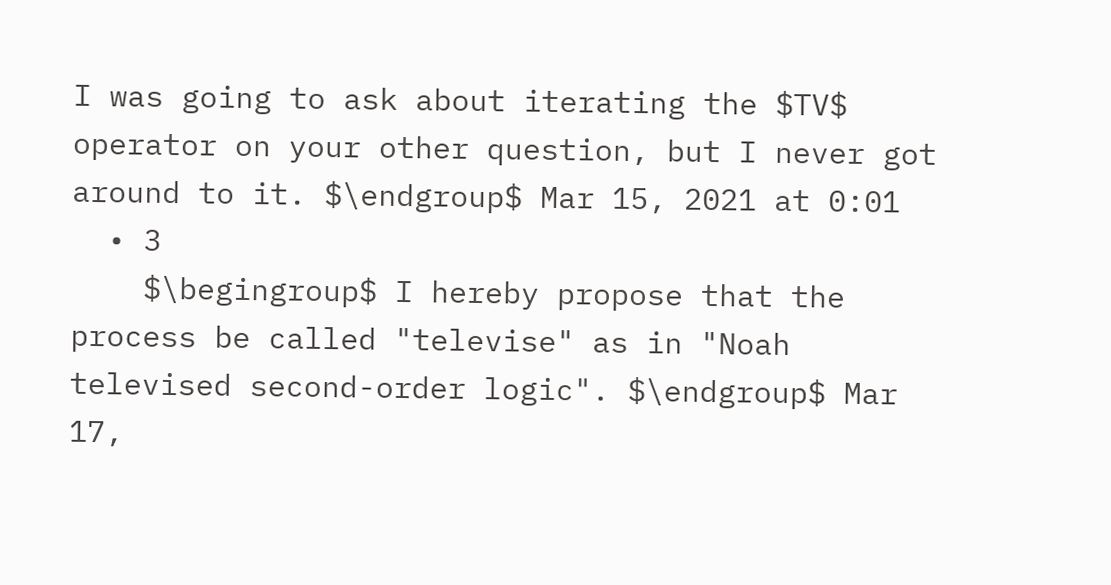I was going to ask about iterating the $TV$ operator on your other question, but I never got around to it. $\endgroup$ Mar 15, 2021 at 0:01
  • 3
    $\begingroup$ I hereby propose that the process be called "televise" as in "Noah televised second-order logic". $\endgroup$ Mar 17,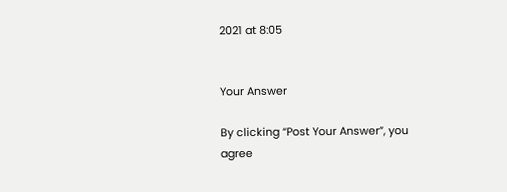2021 at 8:05


Your Answer

By clicking “Post Your Answer”, you agree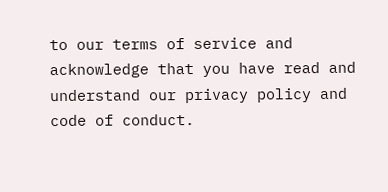to our terms of service and acknowledge that you have read and understand our privacy policy and code of conduct.